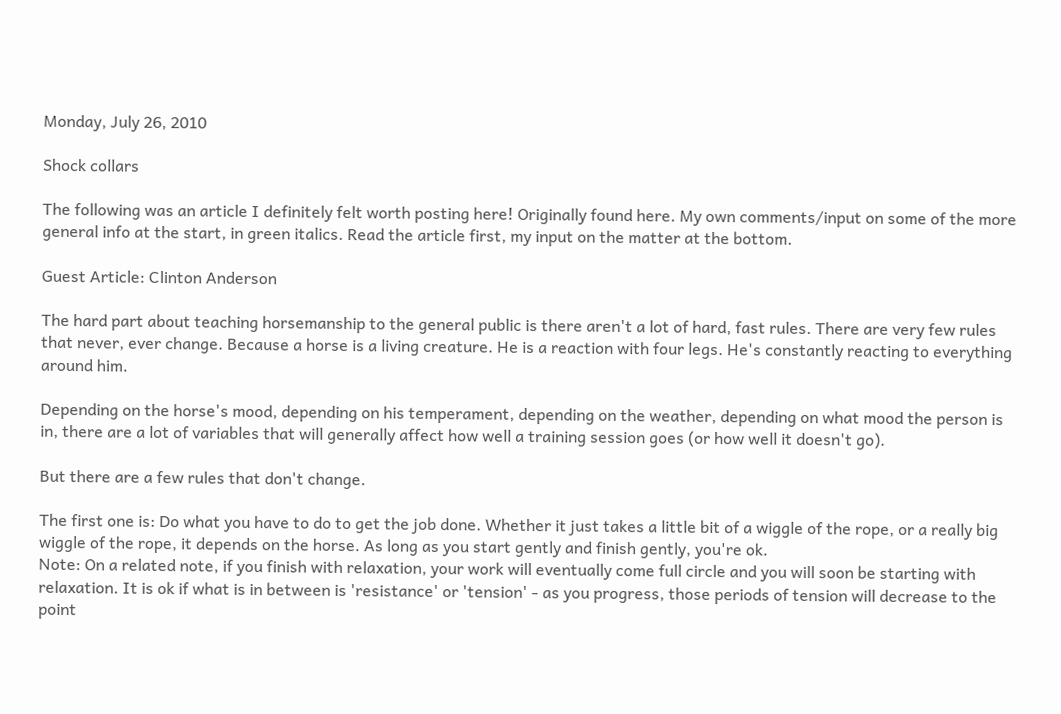Monday, July 26, 2010

Shock collars

The following was an article I definitely felt worth posting here! Originally found here. My own comments/input on some of the more general info at the start, in green italics. Read the article first, my input on the matter at the bottom.

Guest Article: Clinton Anderson

The hard part about teaching horsemanship to the general public is there aren't a lot of hard, fast rules. There are very few rules that never, ever change. Because a horse is a living creature. He is a reaction with four legs. He's constantly reacting to everything around him.

Depending on the horse's mood, depending on his temperament, depending on the weather, depending on what mood the person is in, there are a lot of variables that will generally affect how well a training session goes (or how well it doesn't go).

But there are a few rules that don't change.

The first one is: Do what you have to do to get the job done. Whether it just takes a little bit of a wiggle of the rope, or a really big wiggle of the rope, it depends on the horse. As long as you start gently and finish gently, you're ok.
Note: On a related note, if you finish with relaxation, your work will eventually come full circle and you will soon be starting with relaxation. It is ok if what is in between is 'resistance' or 'tension' - as you progress, those periods of tension will decrease to the point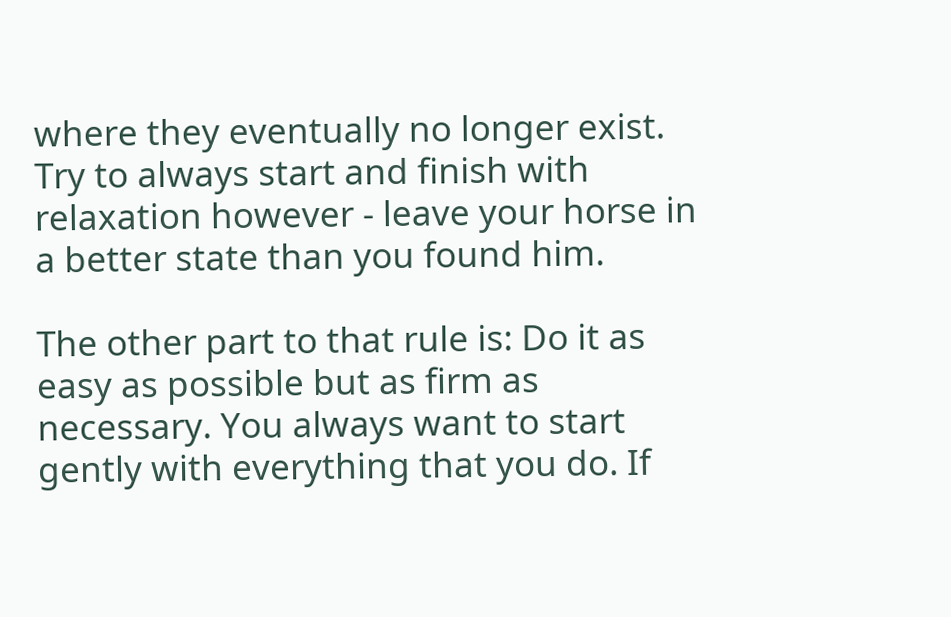where they eventually no longer exist. Try to always start and finish with relaxation however - leave your horse in a better state than you found him.

The other part to that rule is: Do it as easy as possible but as firm as necessary. You always want to start gently with everything that you do. If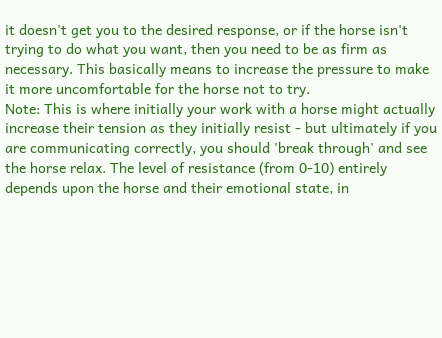it doesn't get you to the desired response, or if the horse isn't trying to do what you want, then you need to be as firm as necessary. This basically means to increase the pressure to make it more uncomfortable for the horse not to try.
Note: This is where initially your work with a horse might actually increase their tension as they initially resist - but ultimately if you are communicating correctly, you should 'break through' and see the horse relax. The level of resistance (from 0-10) entirely depends upon the horse and their emotional state, in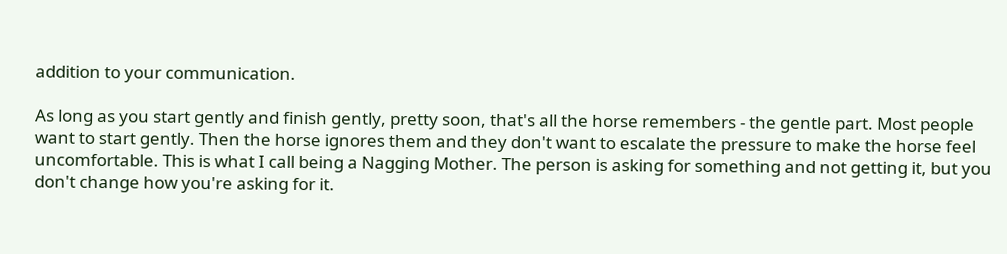addition to your communication.

As long as you start gently and finish gently, pretty soon, that's all the horse remembers - the gentle part. Most people want to start gently. Then the horse ignores them and they don't want to escalate the pressure to make the horse feel uncomfortable. This is what I call being a Nagging Mother. The person is asking for something and not getting it, but you don't change how you're asking for it.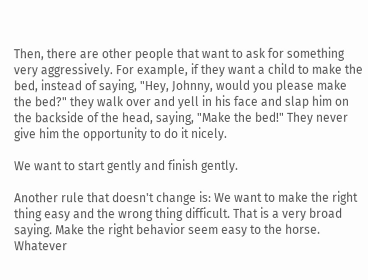Then, there are other people that want to ask for something very aggressively. For example, if they want a child to make the bed, instead of saying, "Hey, Johnny, would you please make the bed?" they walk over and yell in his face and slap him on the backside of the head, saying, "Make the bed!" They never give him the opportunity to do it nicely.

We want to start gently and finish gently.

Another rule that doesn't change is: We want to make the right thing easy and the wrong thing difficult. That is a very broad saying. Make the right behavior seem easy to the horse. Whatever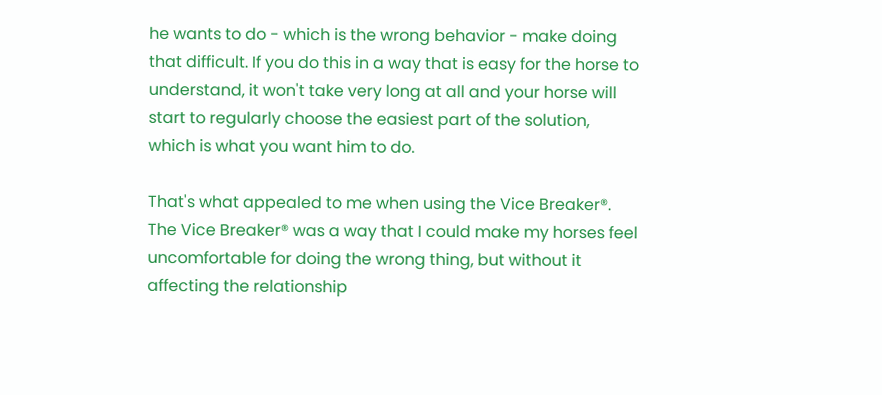he wants to do - which is the wrong behavior - make doing that difficult. If you do this in a way that is easy for the horse to understand, it won't take very long at all and your horse will start to regularly choose the easiest part of the solution, which is what you want him to do.

That's what appealed to me when using the Vice Breaker®. The Vice Breaker® was a way that I could make my horses feel uncomfortable for doing the wrong thing, but without it affecting the relationship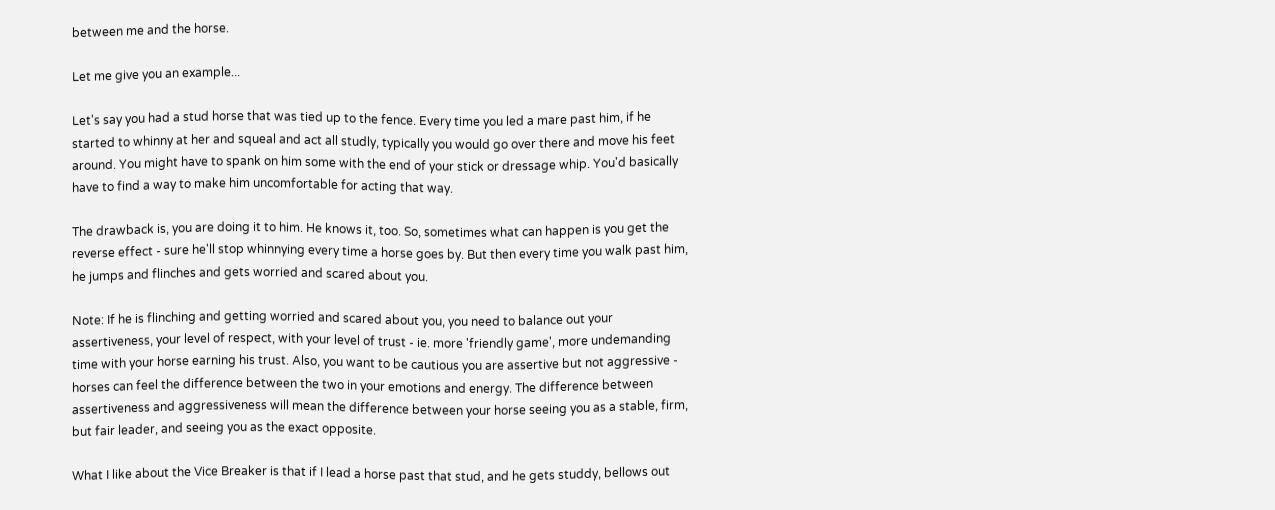between me and the horse.

Let me give you an example...

Let's say you had a stud horse that was tied up to the fence. Every time you led a mare past him, if he started to whinny at her and squeal and act all studly, typically you would go over there and move his feet around. You might have to spank on him some with the end of your stick or dressage whip. You'd basically have to find a way to make him uncomfortable for acting that way.

The drawback is, you are doing it to him. He knows it, too. So, sometimes what can happen is you get the reverse effect - sure he'll stop whinnying every time a horse goes by. But then every time you walk past him, he jumps and flinches and gets worried and scared about you.

Note: If he is flinching and getting worried and scared about you, you need to balance out your assertiveness, your level of respect, with your level of trust - ie. more 'friendly game', more undemanding time with your horse earning his trust. Also, you want to be cautious you are assertive but not aggressive - horses can feel the difference between the two in your emotions and energy. The difference between assertiveness and aggressiveness will mean the difference between your horse seeing you as a stable, firm, but fair leader, and seeing you as the exact opposite.

What I like about the Vice Breaker is that if I lead a horse past that stud, and he gets studdy, bellows out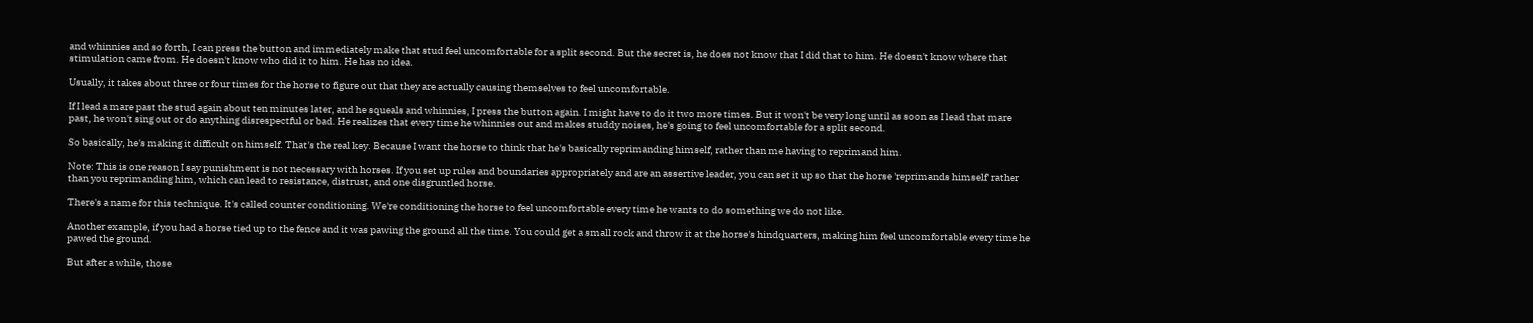and whinnies and so forth, I can press the button and immediately make that stud feel uncomfortable for a split second. But the secret is, he does not know that I did that to him. He doesn't know where that stimulation came from. He doesn't know who did it to him. He has no idea.

Usually, it takes about three or four times for the horse to figure out that they are actually causing themselves to feel uncomfortable.

If I lead a mare past the stud again about ten minutes later, and he squeals and whinnies, I press the button again. I might have to do it two more times. But it won't be very long until as soon as I lead that mare past, he won't sing out or do anything disrespectful or bad. He realizes that every time he whinnies out and makes studdy noises, he's going to feel uncomfortable for a split second.

So basically, he's making it difficult on himself. That's the real key. Because I want the horse to think that he's basically reprimanding himself, rather than me having to reprimand him.

Note: This is one reason I say punishment is not necessary with horses. If you set up rules and boundaries appropriately and are an assertive leader, you can set it up so that the horse 'reprimands himself' rather than you reprimanding him, which can lead to resistance, distrust, and one disgruntled horse.

There's a name for this technique. It's called counter conditioning. We're conditioning the horse to feel uncomfortable every time he wants to do something we do not like.

Another example, if you had a horse tied up to the fence and it was pawing the ground all the time. You could get a small rock and throw it at the horse's hindquarters, making him feel uncomfortable every time he pawed the ground.

But after a while, those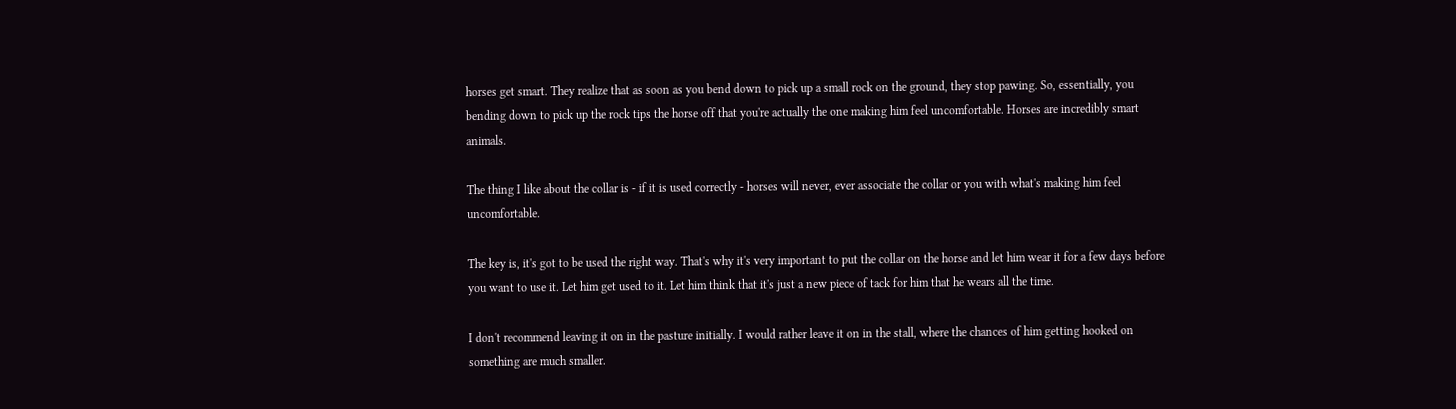horses get smart. They realize that as soon as you bend down to pick up a small rock on the ground, they stop pawing. So, essentially, you bending down to pick up the rock tips the horse off that you're actually the one making him feel uncomfortable. Horses are incredibly smart animals.

The thing I like about the collar is - if it is used correctly - horses will never, ever associate the collar or you with what's making him feel uncomfortable.

The key is, it's got to be used the right way. That's why it's very important to put the collar on the horse and let him wear it for a few days before you want to use it. Let him get used to it. Let him think that it's just a new piece of tack for him that he wears all the time.

I don't recommend leaving it on in the pasture initially. I would rather leave it on in the stall, where the chances of him getting hooked on something are much smaller.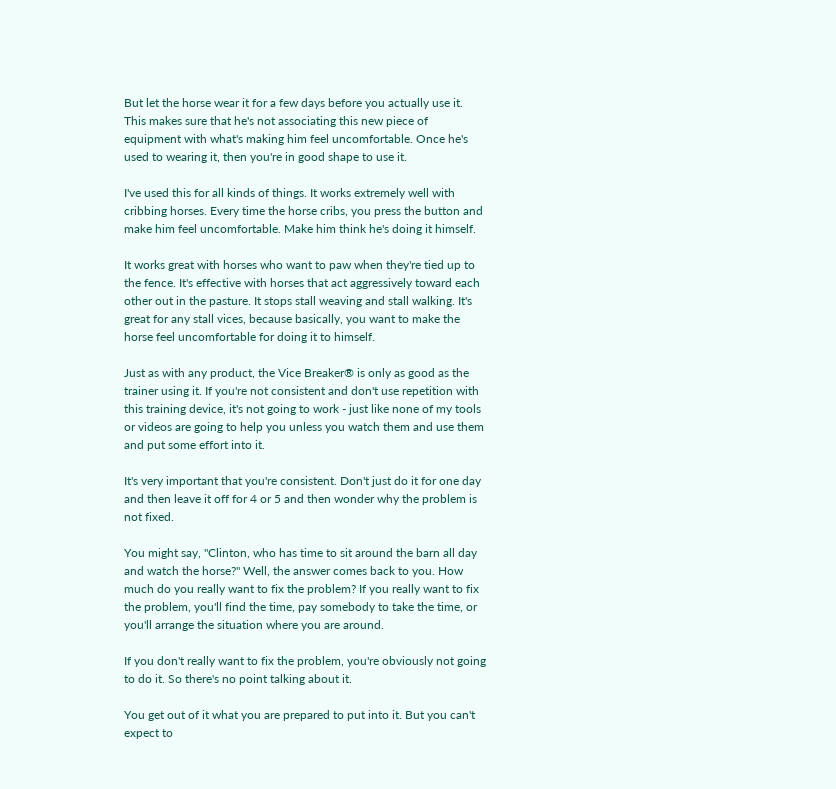But let the horse wear it for a few days before you actually use it. This makes sure that he's not associating this new piece of equipment with what's making him feel uncomfortable. Once he's used to wearing it, then you're in good shape to use it.

I've used this for all kinds of things. It works extremely well with cribbing horses. Every time the horse cribs, you press the button and make him feel uncomfortable. Make him think he's doing it himself.

It works great with horses who want to paw when they're tied up to the fence. It's effective with horses that act aggressively toward each other out in the pasture. It stops stall weaving and stall walking. It's great for any stall vices, because basically, you want to make the horse feel uncomfortable for doing it to himself.

Just as with any product, the Vice Breaker® is only as good as the trainer using it. If you're not consistent and don't use repetition with this training device, it's not going to work - just like none of my tools or videos are going to help you unless you watch them and use them and put some effort into it.

It's very important that you're consistent. Don't just do it for one day and then leave it off for 4 or 5 and then wonder why the problem is not fixed.

You might say, "Clinton, who has time to sit around the barn all day and watch the horse?" Well, the answer comes back to you. How much do you really want to fix the problem? If you really want to fix the problem, you'll find the time, pay somebody to take the time, or you'll arrange the situation where you are around.

If you don't really want to fix the problem, you're obviously not going to do it. So there's no point talking about it.

You get out of it what you are prepared to put into it. But you can't expect to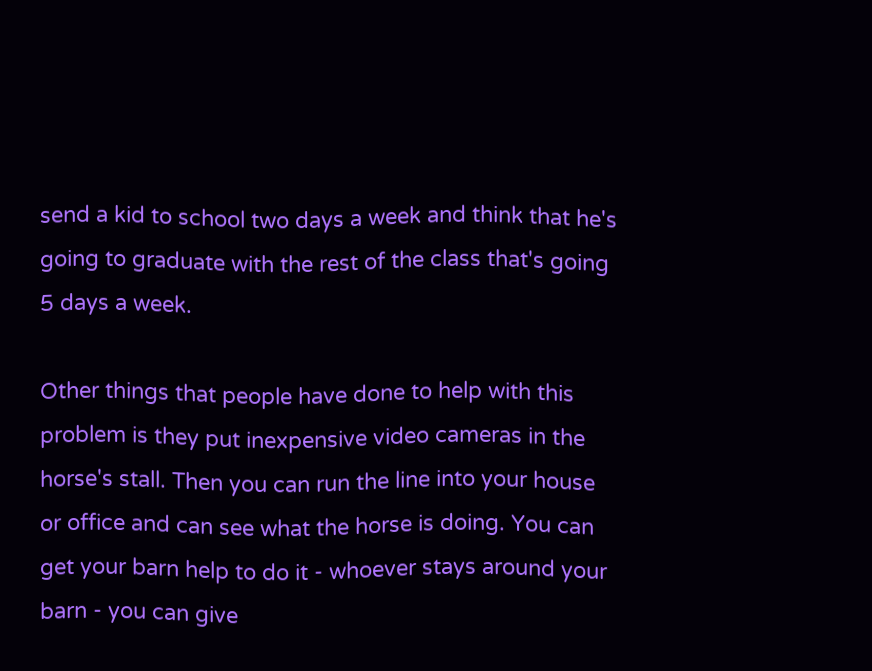send a kid to school two days a week and think that he's going to graduate with the rest of the class that's going 5 days a week.

Other things that people have done to help with this problem is they put inexpensive video cameras in the horse's stall. Then you can run the line into your house or office and can see what the horse is doing. You can get your barn help to do it - whoever stays around your barn - you can give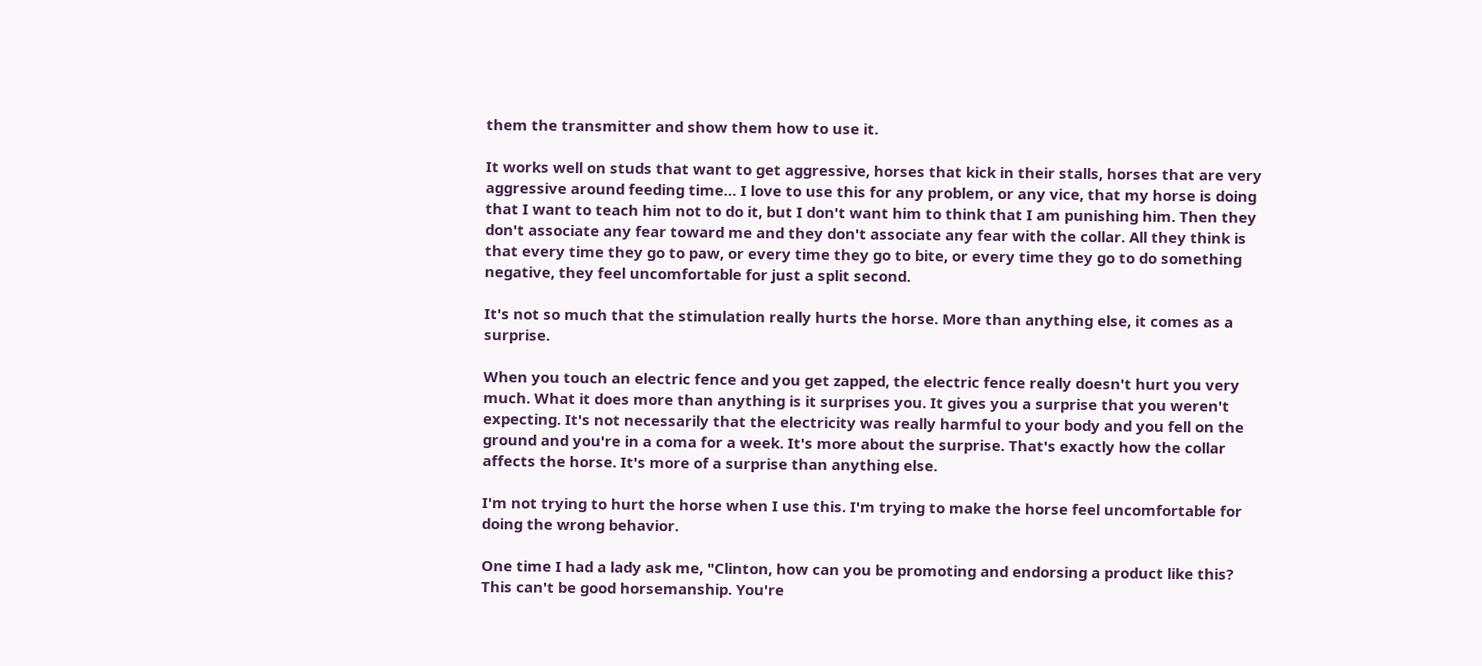them the transmitter and show them how to use it.

It works well on studs that want to get aggressive, horses that kick in their stalls, horses that are very aggressive around feeding time… I love to use this for any problem, or any vice, that my horse is doing that I want to teach him not to do it, but I don't want him to think that I am punishing him. Then they don't associate any fear toward me and they don't associate any fear with the collar. All they think is that every time they go to paw, or every time they go to bite, or every time they go to do something negative, they feel uncomfortable for just a split second.

It's not so much that the stimulation really hurts the horse. More than anything else, it comes as a surprise.

When you touch an electric fence and you get zapped, the electric fence really doesn't hurt you very much. What it does more than anything is it surprises you. It gives you a surprise that you weren't expecting. It's not necessarily that the electricity was really harmful to your body and you fell on the ground and you're in a coma for a week. It's more about the surprise. That's exactly how the collar affects the horse. It's more of a surprise than anything else.

I'm not trying to hurt the horse when I use this. I'm trying to make the horse feel uncomfortable for doing the wrong behavior.

One time I had a lady ask me, "Clinton, how can you be promoting and endorsing a product like this? This can't be good horsemanship. You're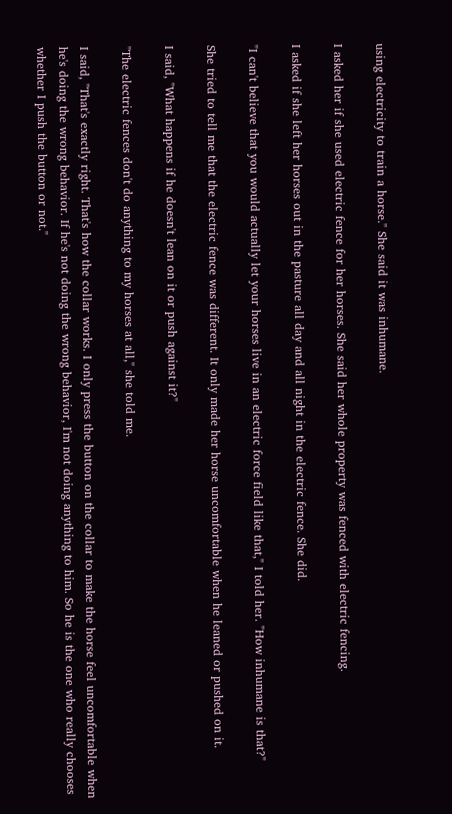using electricity to train a horse." She said it was inhumane.

I asked her if she used electric fence for her horses. She said her whole property was fenced with electric fencing.

I asked if she left her horses out in the pasture all day and all night in the electric fence. She did.

"I can't believe that you would actually let your horses live in an electric force field like that," I told her. "How inhumane is that?"

She tried to tell me that the electric fence was different. It only made her horse uncomfortable when he leaned or pushed on it.

I said, "What happens if he doesn't lean on it or push against it?"

"The electric fences don't do anything to my horses at all," she told me.

I said, "That's exactly right. That's how the collar works. I only press the button on the collar to make the horse feel uncomfortable when he's doing the wrong behavior. If he's not doing the wrong behavior, I'm not doing anything to him. So he is the one who really chooses whether I push the button or not."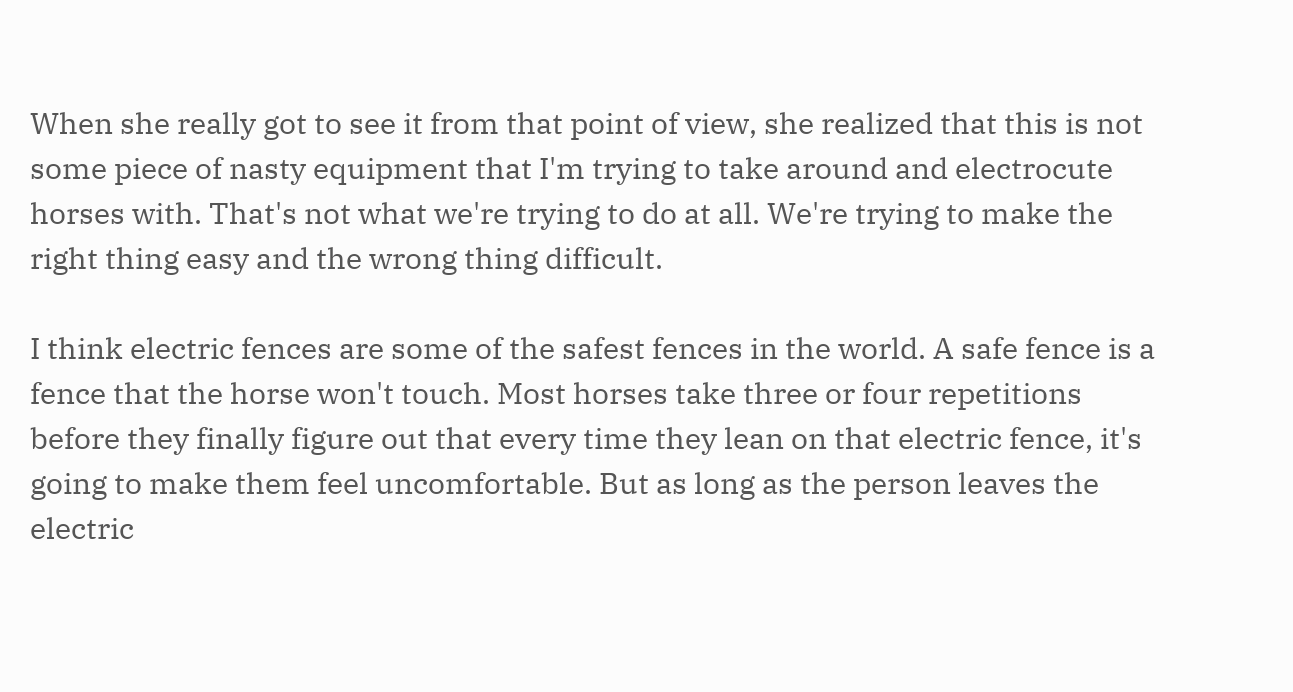When she really got to see it from that point of view, she realized that this is not some piece of nasty equipment that I'm trying to take around and electrocute horses with. That's not what we're trying to do at all. We're trying to make the right thing easy and the wrong thing difficult.

I think electric fences are some of the safest fences in the world. A safe fence is a fence that the horse won't touch. Most horses take three or four repetitions before they finally figure out that every time they lean on that electric fence, it's going to make them feel uncomfortable. But as long as the person leaves the electric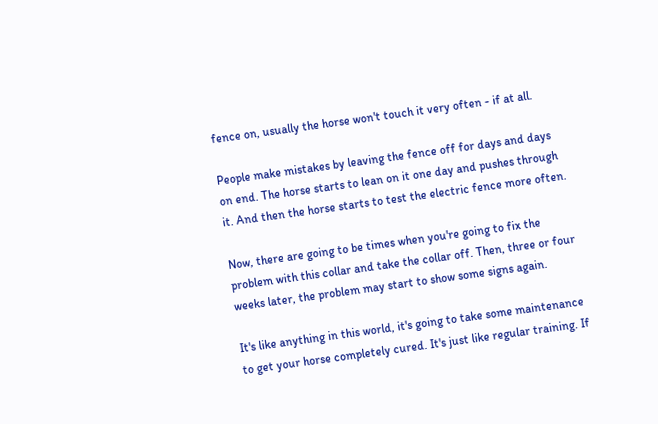fence on, usually the horse won't touch it very often - if at all.

People make mistakes by leaving the fence off for days and days on end. The horse starts to lean on it one day and pushes through it. And then the horse starts to test the electric fence more often.

Now, there are going to be times when you're going to fix the problem with this collar and take the collar off. Then, three or four weeks later, the problem may start to show some signs again.

It's like anything in this world, it's going to take some maintenance to get your horse completely cured. It's just like regular training. If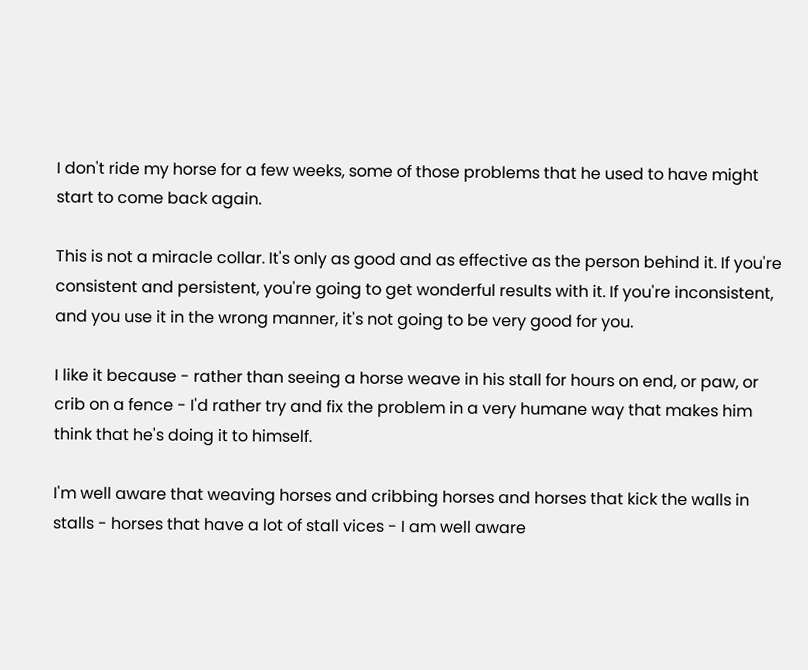I don't ride my horse for a few weeks, some of those problems that he used to have might start to come back again.

This is not a miracle collar. It's only as good and as effective as the person behind it. If you're consistent and persistent, you're going to get wonderful results with it. If you're inconsistent, and you use it in the wrong manner, it's not going to be very good for you.

I like it because - rather than seeing a horse weave in his stall for hours on end, or paw, or crib on a fence - I'd rather try and fix the problem in a very humane way that makes him think that he's doing it to himself.

I'm well aware that weaving horses and cribbing horses and horses that kick the walls in stalls - horses that have a lot of stall vices - I am well aware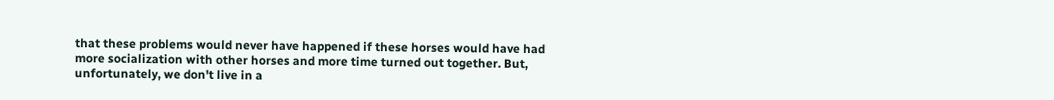that these problems would never have happened if these horses would have had more socialization with other horses and more time turned out together. But, unfortunately, we don't live in a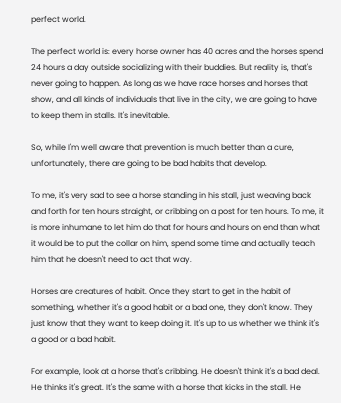perfect world.

The perfect world is: every horse owner has 40 acres and the horses spend 24 hours a day outside socializing with their buddies. But reality is, that's never going to happen. As long as we have race horses and horses that show, and all kinds of individuals that live in the city, we are going to have to keep them in stalls. It's inevitable.

So, while I'm well aware that prevention is much better than a cure, unfortunately, there are going to be bad habits that develop.

To me, it's very sad to see a horse standing in his stall, just weaving back and forth for ten hours straight, or cribbing on a post for ten hours. To me, it is more inhumane to let him do that for hours and hours on end than what it would be to put the collar on him, spend some time and actually teach him that he doesn't need to act that way.

Horses are creatures of habit. Once they start to get in the habit of something, whether it's a good habit or a bad one, they don't know. They just know that they want to keep doing it. It's up to us whether we think it's a good or a bad habit.

For example, look at a horse that's cribbing. He doesn't think it's a bad deal. He thinks it's great. It's the same with a horse that kicks in the stall. He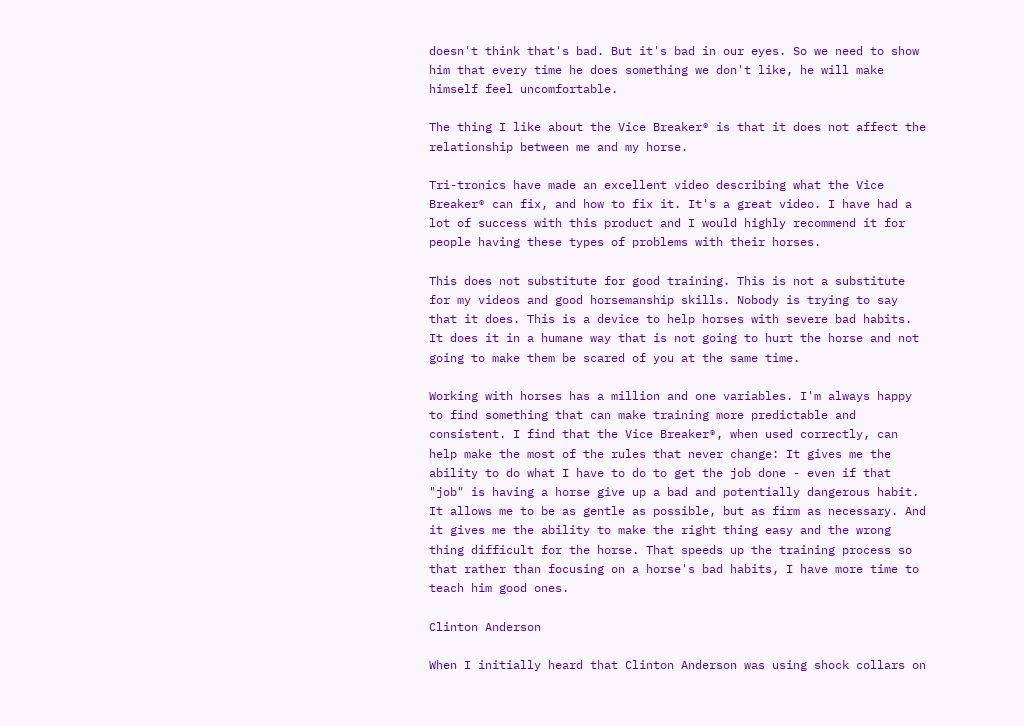doesn't think that's bad. But it's bad in our eyes. So we need to show him that every time he does something we don't like, he will make himself feel uncomfortable.

The thing I like about the Vice Breaker® is that it does not affect the relationship between me and my horse.

Tri-tronics have made an excellent video describing what the Vice Breaker® can fix, and how to fix it. It's a great video. I have had a lot of success with this product and I would highly recommend it for people having these types of problems with their horses.

This does not substitute for good training. This is not a substitute for my videos and good horsemanship skills. Nobody is trying to say that it does. This is a device to help horses with severe bad habits. It does it in a humane way that is not going to hurt the horse and not going to make them be scared of you at the same time.

Working with horses has a million and one variables. I'm always happy to find something that can make training more predictable and consistent. I find that the Vice Breaker®, when used correctly, can help make the most of the rules that never change: It gives me the ability to do what I have to do to get the job done - even if that "job" is having a horse give up a bad and potentially dangerous habit. It allows me to be as gentle as possible, but as firm as necessary. And it gives me the ability to make the right thing easy and the wrong thing difficult for the horse. That speeds up the training process so that rather than focusing on a horse's bad habits, I have more time to teach him good ones.

Clinton Anderson

When I initially heard that Clinton Anderson was using shock collars on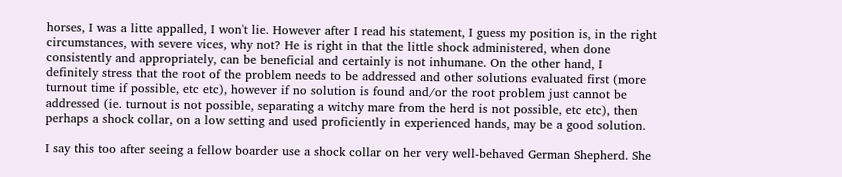horses, I was a litte appalled, I won't lie. However after I read his statement, I guess my position is, in the right circumstances, with severe vices, why not? He is right in that the little shock administered, when done consistently and appropriately, can be beneficial and certainly is not inhumane. On the other hand, I definitely stress that the root of the problem needs to be addressed and other solutions evaluated first (more turnout time if possible, etc etc), however if no solution is found and/or the root problem just cannot be addressed (ie. turnout is not possible, separating a witchy mare from the herd is not possible, etc etc), then perhaps a shock collar, on a low setting and used proficiently in experienced hands, may be a good solution.

I say this too after seeing a fellow boarder use a shock collar on her very well-behaved German Shepherd. She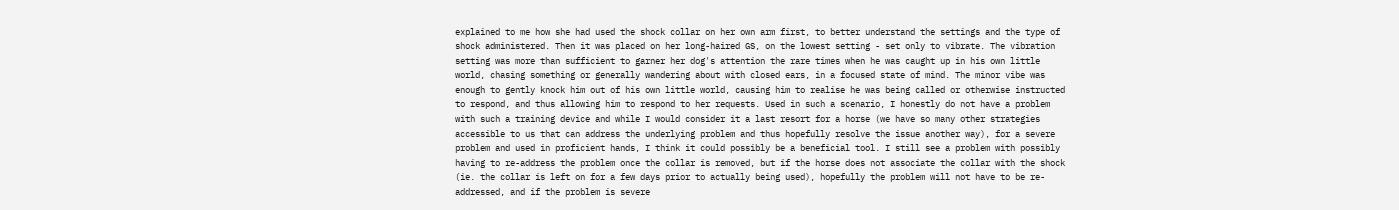explained to me how she had used the shock collar on her own arm first, to better understand the settings and the type of shock administered. Then it was placed on her long-haired GS, on the lowest setting - set only to vibrate. The vibration setting was more than sufficient to garner her dog's attention the rare times when he was caught up in his own little world, chasing something or generally wandering about with closed ears, in a focused state of mind. The minor vibe was enough to gently knock him out of his own little world, causing him to realise he was being called or otherwise instructed to respond, and thus allowing him to respond to her requests. Used in such a scenario, I honestly do not have a problem with such a training device and while I would consider it a last resort for a horse (we have so many other strategies accessible to us that can address the underlying problem and thus hopefully resolve the issue another way), for a severe problem and used in proficient hands, I think it could possibly be a beneficial tool. I still see a problem with possibly having to re-address the problem once the collar is removed, but if the horse does not associate the collar with the shock (ie. the collar is left on for a few days prior to actually being used), hopefully the problem will not have to be re-addressed, and if the problem is severe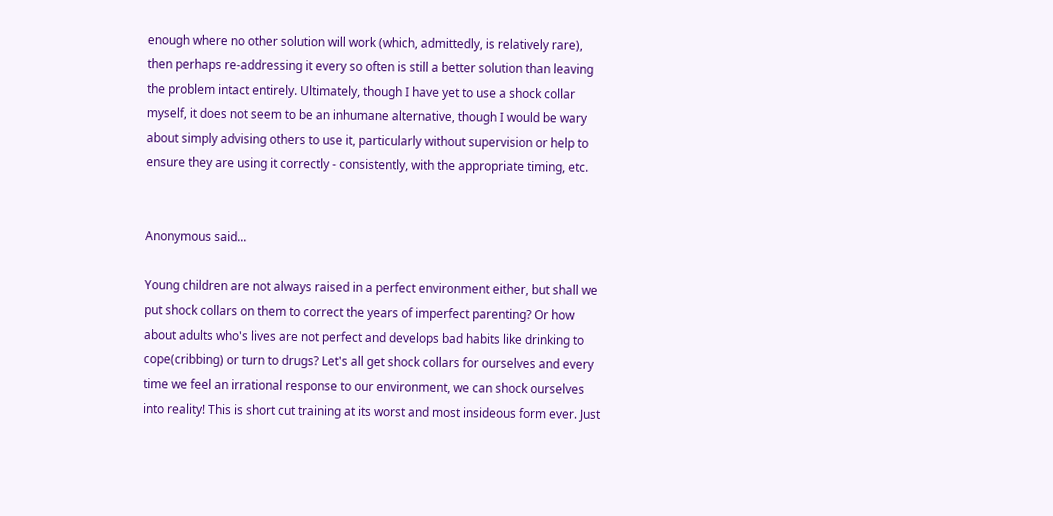enough where no other solution will work (which, admittedly, is relatively rare), then perhaps re-addressing it every so often is still a better solution than leaving the problem intact entirely. Ultimately, though I have yet to use a shock collar myself, it does not seem to be an inhumane alternative, though I would be wary about simply advising others to use it, particularly without supervision or help to ensure they are using it correctly - consistently, with the appropriate timing, etc.


Anonymous said...

Young children are not always raised in a perfect environment either, but shall we put shock collars on them to correct the years of imperfect parenting? Or how about adults who's lives are not perfect and develops bad habits like drinking to cope(cribbing) or turn to drugs? Let's all get shock collars for ourselves and every time we feel an irrational response to our environment, we can shock ourselves into reality! This is short cut training at its worst and most insideous form ever. Just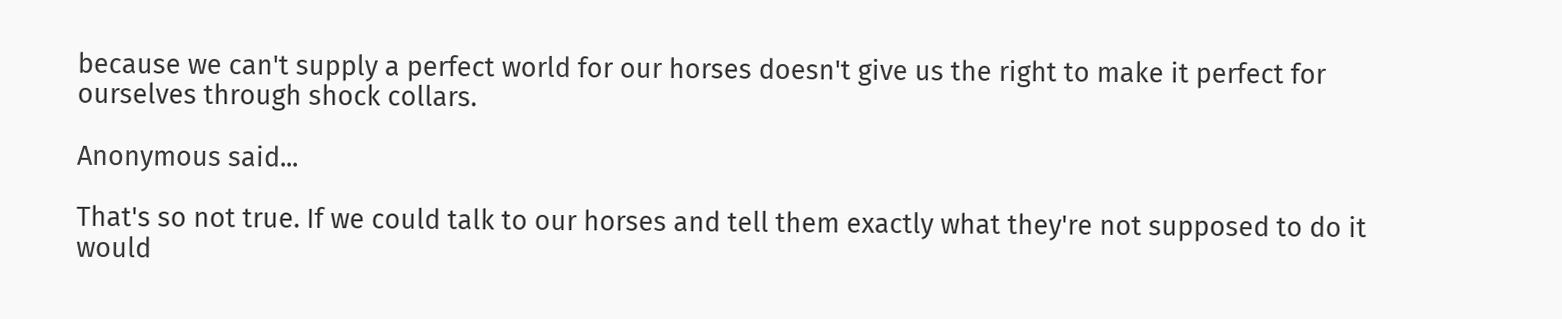because we can't supply a perfect world for our horses doesn't give us the right to make it perfect for ourselves through shock collars.

Anonymous said...

That's so not true. If we could talk to our horses and tell them exactly what they're not supposed to do it would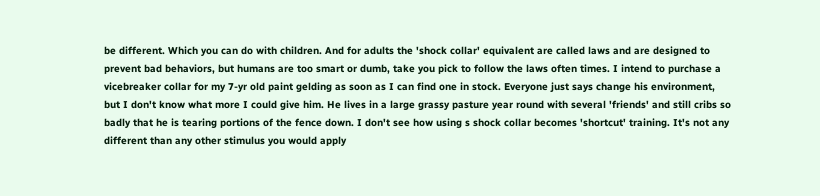be different. Which you can do with children. And for adults the 'shock collar' equivalent are called laws and are designed to prevent bad behaviors, but humans are too smart or dumb, take you pick to follow the laws often times. I intend to purchase a vicebreaker collar for my 7-yr old paint gelding as soon as I can find one in stock. Everyone just says change his environment, but I don't know what more I could give him. He lives in a large grassy pasture year round with several 'friends' and still cribs so badly that he is tearing portions of the fence down. I don't see how using s shock collar becomes 'shortcut' training. It's not any different than any other stimulus you would apply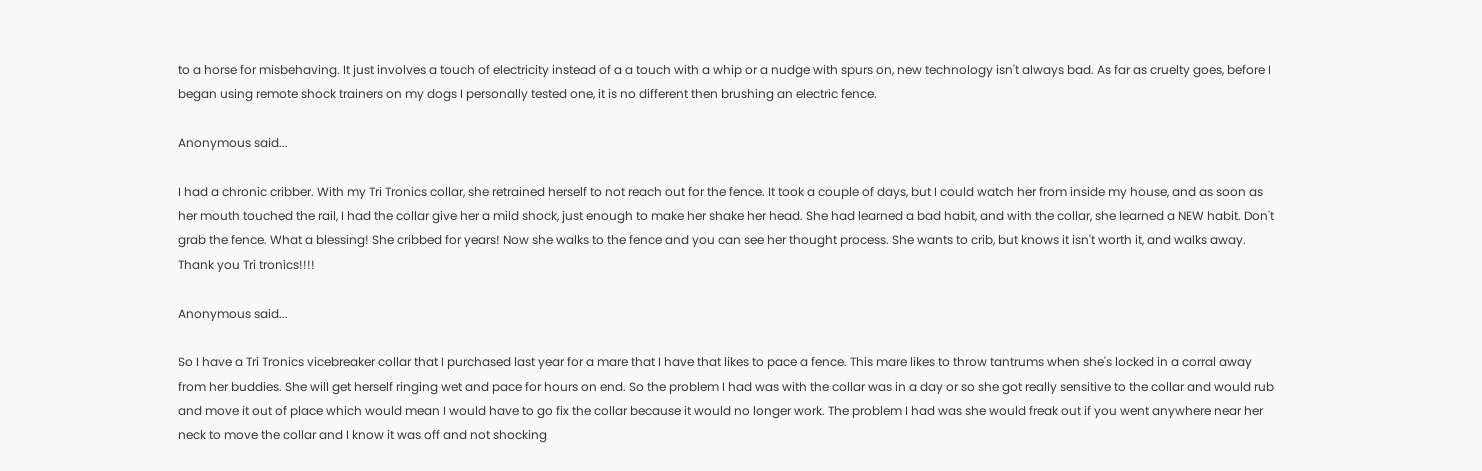to a horse for misbehaving. It just involves a touch of electricity instead of a a touch with a whip or a nudge with spurs on, new technology isn't always bad. As far as cruelty goes, before I began using remote shock trainers on my dogs I personally tested one, it is no different then brushing an electric fence.

Anonymous said...

I had a chronic cribber. With my Tri Tronics collar, she retrained herself to not reach out for the fence. It took a couple of days, but I could watch her from inside my house, and as soon as her mouth touched the rail, I had the collar give her a mild shock, just enough to make her shake her head. She had learned a bad habit, and with the collar, she learned a NEW habit. Don't grab the fence. What a blessing! She cribbed for years! Now she walks to the fence and you can see her thought process. She wants to crib, but knows it isn't worth it, and walks away. Thank you Tri tronics!!!!

Anonymous said...

So I have a Tri Tronics vicebreaker collar that I purchased last year for a mare that I have that likes to pace a fence. This mare likes to throw tantrums when she's locked in a corral away from her buddies. She will get herself ringing wet and pace for hours on end. So the problem I had was with the collar was in a day or so she got really sensitive to the collar and would rub and move it out of place which would mean I would have to go fix the collar because it would no longer work. The problem I had was she would freak out if you went anywhere near her neck to move the collar and I know it was off and not shocking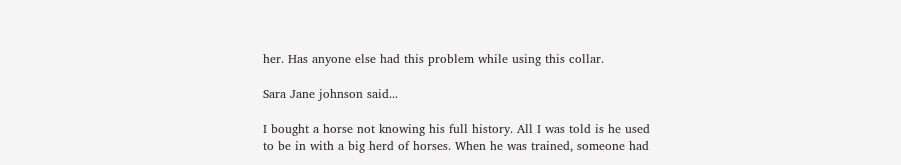her. Has anyone else had this problem while using this collar.

Sara Jane johnson said...

I bought a horse not knowing his full history. All I was told is he used to be in with a big herd of horses. When he was trained, someone had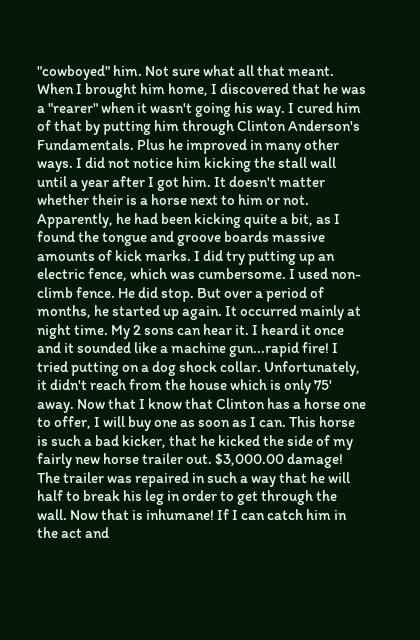"cowboyed" him. Not sure what all that meant. When I brought him home, I discovered that he was a "rearer" when it wasn't going his way. I cured him of that by putting him through Clinton Anderson's Fundamentals. Plus he improved in many other ways. I did not notice him kicking the stall wall until a year after I got him. It doesn't matter whether their is a horse next to him or not. Apparently, he had been kicking quite a bit, as I found the tongue and groove boards massive amounts of kick marks. I did try putting up an electric fence, which was cumbersome. I used non-climb fence. He did stop. But over a period of months, he started up again. It occurred mainly at night time. My 2 sons can hear it. I heard it once and it sounded like a machine gun...rapid fire! I tried putting on a dog shock collar. Unfortunately, it didn't reach from the house which is only 75' away. Now that I know that Clinton has a horse one to offer, I will buy one as soon as I can. This horse is such a bad kicker, that he kicked the side of my fairly new horse trailer out. $3,000.00 damage! The trailer was repaired in such a way that he will half to break his leg in order to get through the wall. Now that is inhumane! If I can catch him in the act and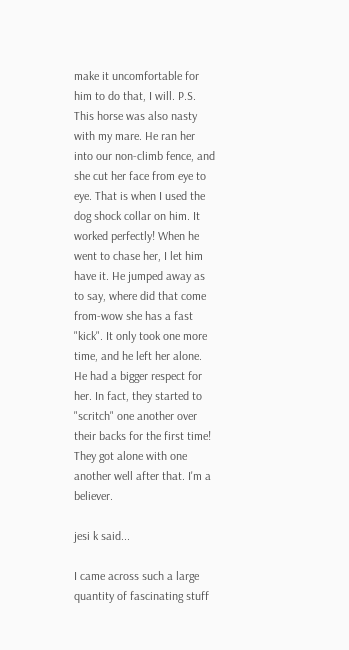make it uncomfortable for him to do that, I will. P.S. This horse was also nasty with my mare. He ran her into our non-climb fence, and she cut her face from eye to eye. That is when I used the dog shock collar on him. It worked perfectly! When he went to chase her, I let him have it. He jumped away as to say, where did that come from-wow she has a fast "kick". It only took one more time, and he left her alone. He had a bigger respect for her. In fact, they started to "scritch" one another over their backs for the first time! They got alone with one another well after that. I'm a believer.

jesi k said...

I came across such a large quantity of fascinating stuff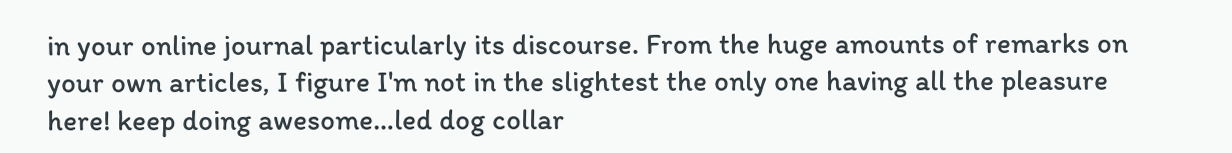in your online journal particularly its discourse. From the huge amounts of remarks on your own articles, I figure I'm not in the slightest the only one having all the pleasure here! keep doing awesome…led dog collar